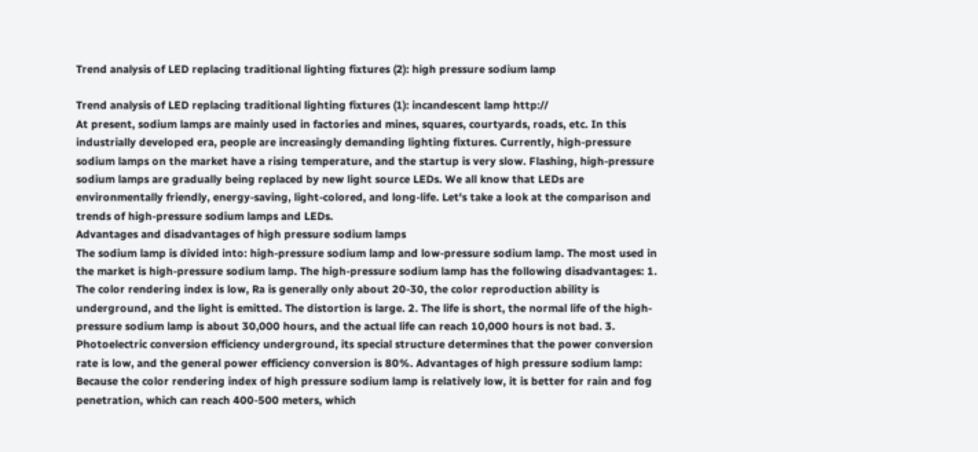Trend analysis of LED replacing traditional lighting fixtures (2): high pressure sodium lamp

Trend analysis of LED replacing traditional lighting fixtures (1): incandescent lamp http://
At present, sodium lamps are mainly used in factories and mines, squares, courtyards, roads, etc. In this industrially developed era, people are increasingly demanding lighting fixtures. Currently, high-pressure sodium lamps on the market have a rising temperature, and the startup is very slow. Flashing, high-pressure sodium lamps are gradually being replaced by new light source LEDs. We all know that LEDs are environmentally friendly, energy-saving, light-colored, and long-life. Let's take a look at the comparison and trends of high-pressure sodium lamps and LEDs.
Advantages and disadvantages of high pressure sodium lamps
The sodium lamp is divided into: high-pressure sodium lamp and low-pressure sodium lamp. The most used in the market is high-pressure sodium lamp. The high-pressure sodium lamp has the following disadvantages: 1. The color rendering index is low, Ra is generally only about 20-30, the color reproduction ability is underground, and the light is emitted. The distortion is large. 2. The life is short, the normal life of the high-pressure sodium lamp is about 30,000 hours, and the actual life can reach 10,000 hours is not bad. 3. Photoelectric conversion efficiency underground, its special structure determines that the power conversion rate is low, and the general power efficiency conversion is 80%. Advantages of high pressure sodium lamp: Because the color rendering index of high pressure sodium lamp is relatively low, it is better for rain and fog penetration, which can reach 400-500 meters, which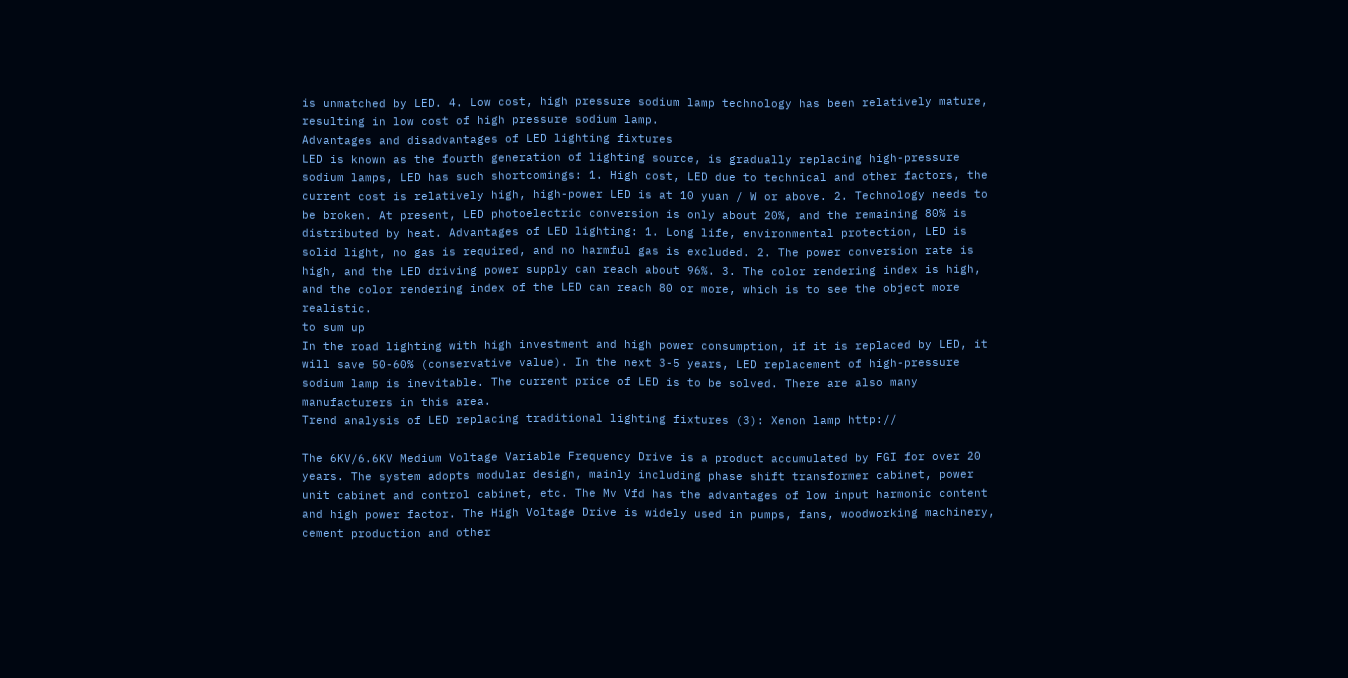is unmatched by LED. 4. Low cost, high pressure sodium lamp technology has been relatively mature, resulting in low cost of high pressure sodium lamp.
Advantages and disadvantages of LED lighting fixtures
LED is known as the fourth generation of lighting source, is gradually replacing high-pressure sodium lamps, LED has such shortcomings: 1. High cost, LED due to technical and other factors, the current cost is relatively high, high-power LED is at 10 yuan / W or above. 2. Technology needs to be broken. At present, LED photoelectric conversion is only about 20%, and the remaining 80% is distributed by heat. Advantages of LED lighting: 1. Long life, environmental protection, LED is solid light, no gas is required, and no harmful gas is excluded. 2. The power conversion rate is high, and the LED driving power supply can reach about 96%. 3. The color rendering index is high, and the color rendering index of the LED can reach 80 or more, which is to see the object more realistic.
to sum up
In the road lighting with high investment and high power consumption, if it is replaced by LED, it will save 50-60% (conservative value). In the next 3-5 years, LED replacement of high-pressure sodium lamp is inevitable. The current price of LED is to be solved. There are also many manufacturers in this area.
Trend analysis of LED replacing traditional lighting fixtures (3): Xenon lamp http://

The 6KV/6.6KV Medium Voltage Variable Frequency Drive is a product accumulated by FGI for over 20 years. The system adopts modular design, mainly including phase shift transformer cabinet, power unit cabinet and control cabinet, etc. The Mv Vfd has the advantages of low input harmonic content and high power factor. The High Voltage Drive is widely used in pumps, fans, woodworking machinery, cement production and other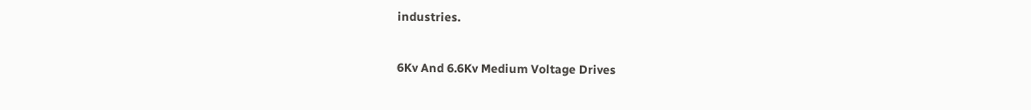industries.

6Kv And 6.6Kv Medium Voltage Drives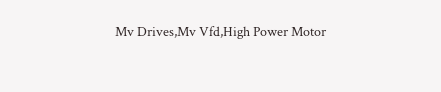Mv Drives,Mv Vfd,High Power Motor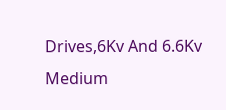Drives,6Kv And 6.6Kv Medium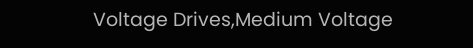Voltage Drives,Medium Voltage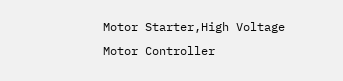Motor Starter,High Voltage Motor Controller